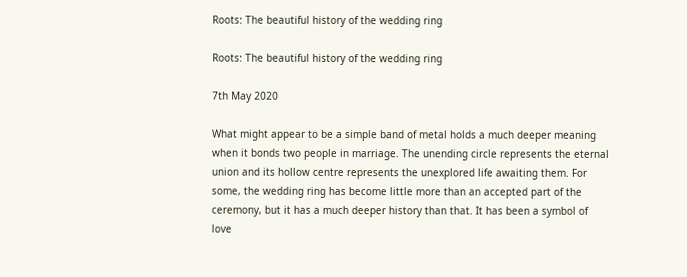Roots: The beautiful history of the wedding ring

Roots: The beautiful history of the wedding ring

7th May 2020

What might appear to be a simple band of metal holds a much deeper meaning when it bonds two people in marriage. The unending circle represents the eternal union and its hollow centre represents the unexplored life awaiting them. For some, the wedding ring has become little more than an accepted part of the ceremony, but it has a much deeper history than that. It has been a symbol of love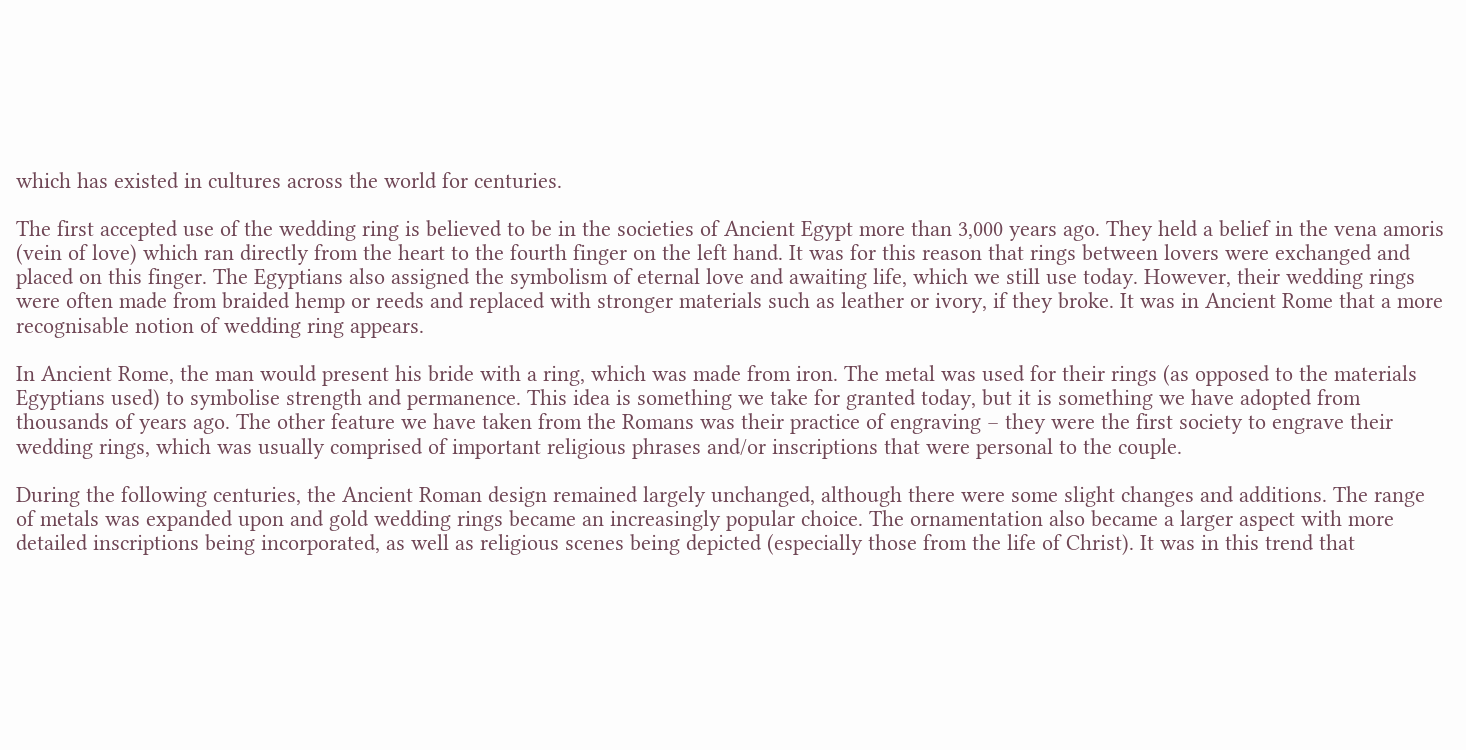which has existed in cultures across the world for centuries.

The first accepted use of the wedding ring is believed to be in the societies of Ancient Egypt more than 3,000 years ago. They held a belief in the vena amoris (vein of love) which ran directly from the heart to the fourth finger on the left hand. It was for this reason that rings between lovers were exchanged and placed on this finger. The Egyptians also assigned the symbolism of eternal love and awaiting life, which we still use today. However, their wedding rings were often made from braided hemp or reeds and replaced with stronger materials such as leather or ivory, if they broke. It was in Ancient Rome that a more recognisable notion of wedding ring appears.

In Ancient Rome, the man would present his bride with a ring, which was made from iron. The metal was used for their rings (as opposed to the materials Egyptians used) to symbolise strength and permanence. This idea is something we take for granted today, but it is something we have adopted from thousands of years ago. The other feature we have taken from the Romans was their practice of engraving – they were the first society to engrave their wedding rings, which was usually comprised of important religious phrases and/or inscriptions that were personal to the couple.

During the following centuries, the Ancient Roman design remained largely unchanged, although there were some slight changes and additions. The range of metals was expanded upon and gold wedding rings became an increasingly popular choice. The ornamentation also became a larger aspect with more detailed inscriptions being incorporated, as well as religious scenes being depicted (especially those from the life of Christ). It was in this trend that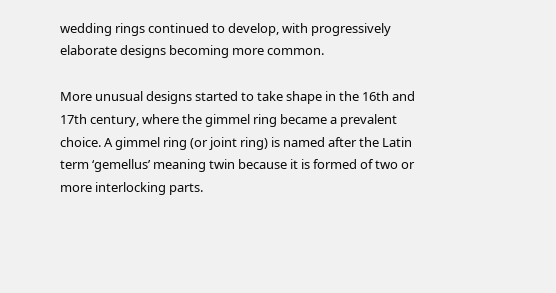wedding rings continued to develop, with progressively elaborate designs becoming more common.

More unusual designs started to take shape in the 16th and 17th century, where the gimmel ring became a prevalent choice. A gimmel ring (or joint ring) is named after the Latin term ‘gemellus’ meaning twin because it is formed of two or more interlocking parts.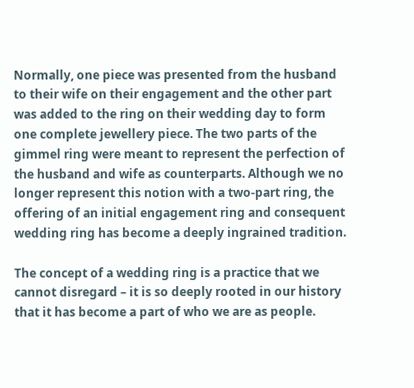Normally, one piece was presented from the husband to their wife on their engagement and the other part was added to the ring on their wedding day to form one complete jewellery piece. The two parts of the gimmel ring were meant to represent the perfection of the husband and wife as counterparts. Although we no longer represent this notion with a two-part ring, the offering of an initial engagement ring and consequent wedding ring has become a deeply ingrained tradition.

The concept of a wedding ring is a practice that we cannot disregard – it is so deeply rooted in our history that it has become a part of who we are as people.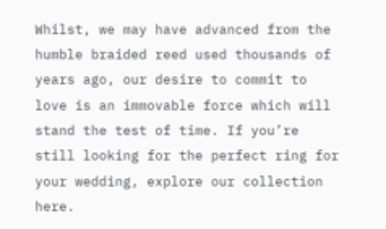Whilst, we may have advanced from the humble braided reed used thousands of years ago, our desire to commit to love is an immovable force which will stand the test of time. If you’re still looking for the perfect ring for your wedding, explore our collection here.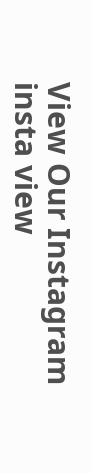View Our Instagram insta view